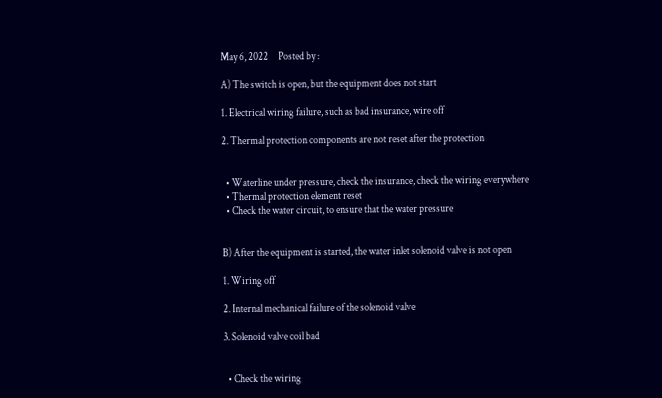May 6, 2022     Posted by :

A) The switch is open, but the equipment does not start

1. Electrical wiring failure, such as bad insurance, wire off

2. Thermal protection components are not reset after the protection


  • Waterline under pressure, check the insurance, check the wiring everywhere
  • Thermal protection element reset
  • Check the water circuit, to ensure that the water pressure


B) After the equipment is started, the water inlet solenoid valve is not open

1. Wiring off

2. Internal mechanical failure of the solenoid valve

3. Solenoid valve coil bad


  • Check the wiring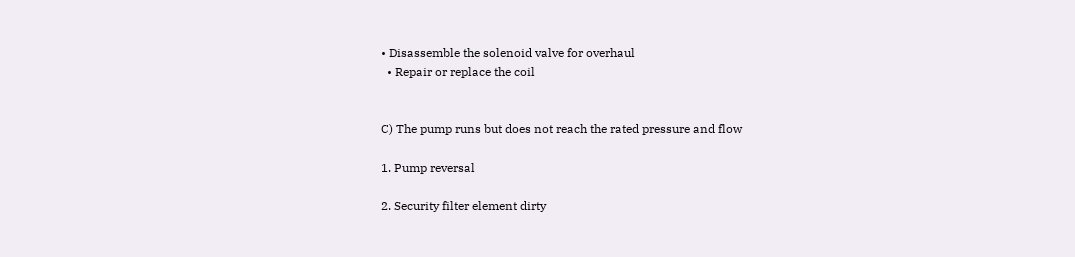• Disassemble the solenoid valve for overhaul
  • Repair or replace the coil


C) The pump runs but does not reach the rated pressure and flow

1. Pump reversal

2. Security filter element dirty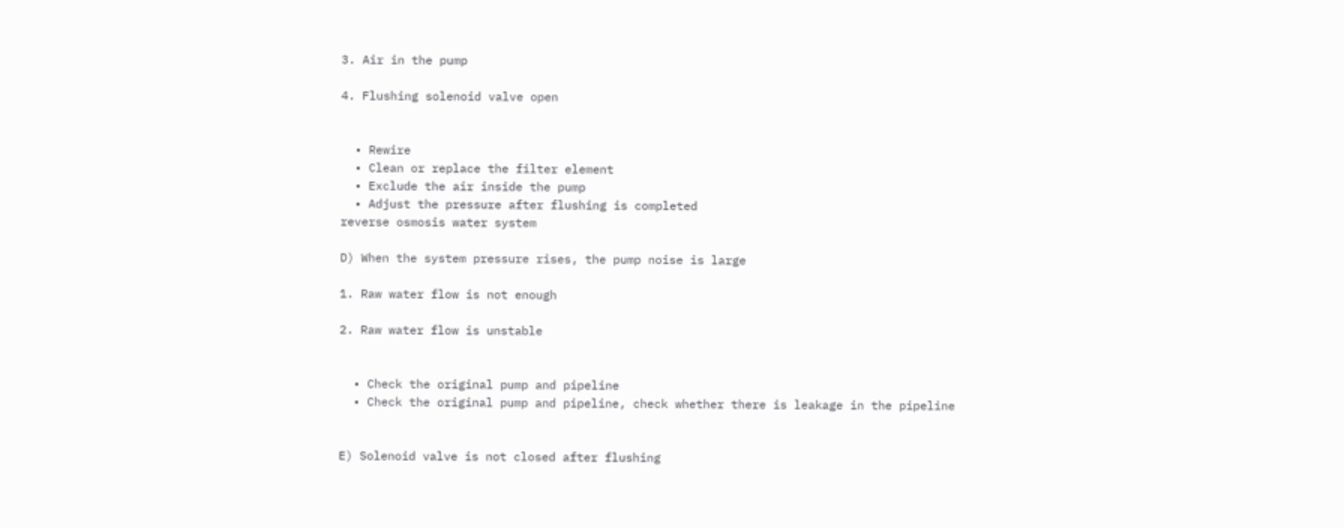3. Air in the pump

4. Flushing solenoid valve open


  • Rewire
  • Clean or replace the filter element
  • Exclude the air inside the pump
  • Adjust the pressure after flushing is completed
reverse osmosis water system

D) When the system pressure rises, the pump noise is large

1. Raw water flow is not enough

2. Raw water flow is unstable


  • Check the original pump and pipeline
  • Check the original pump and pipeline, check whether there is leakage in the pipeline


E) Solenoid valve is not closed after flushing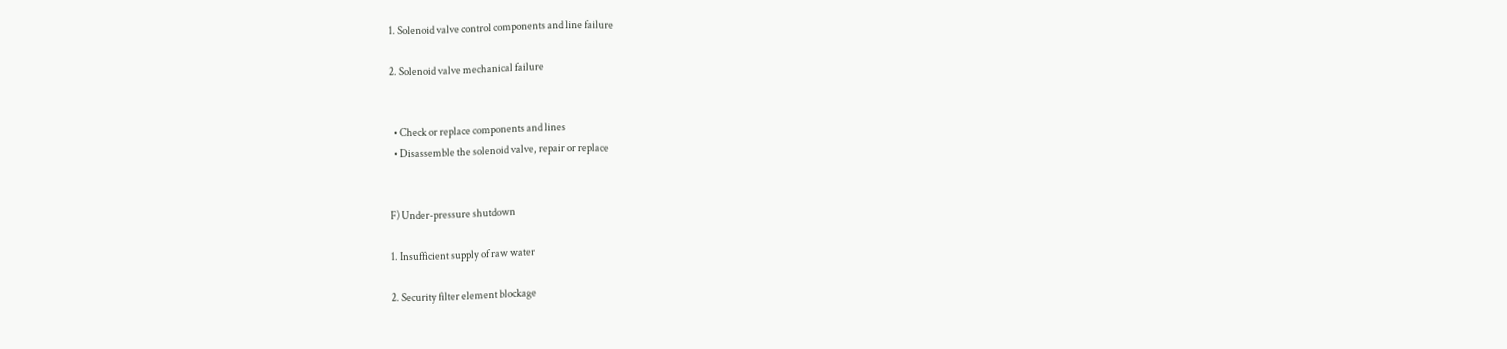1. Solenoid valve control components and line failure

2. Solenoid valve mechanical failure


  • Check or replace components and lines
  • Disassemble the solenoid valve, repair or replace


F) Under-pressure shutdown

1. Insufficient supply of raw water

2. Security filter element blockage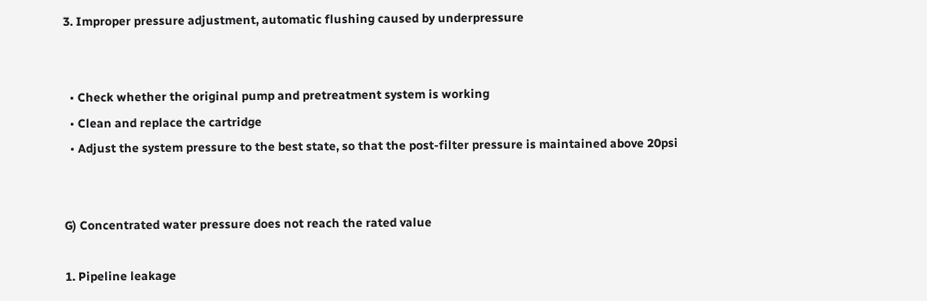3. Improper pressure adjustment, automatic flushing caused by underpressure


  • Check whether the original pump and pretreatment system is working
  • Clean and replace the cartridge
  • Adjust the system pressure to the best state, so that the post-filter pressure is maintained above 20psi


G) Concentrated water pressure does not reach the rated value

1. Pipeline leakage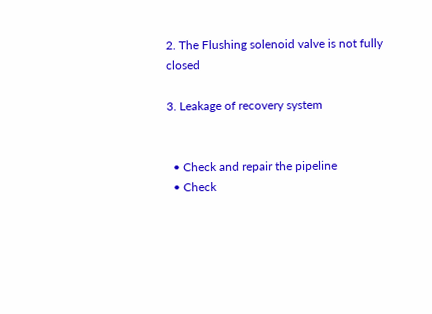2. The Flushing solenoid valve is not fully closed

3. Leakage of recovery system


  • Check and repair the pipeline
  • Check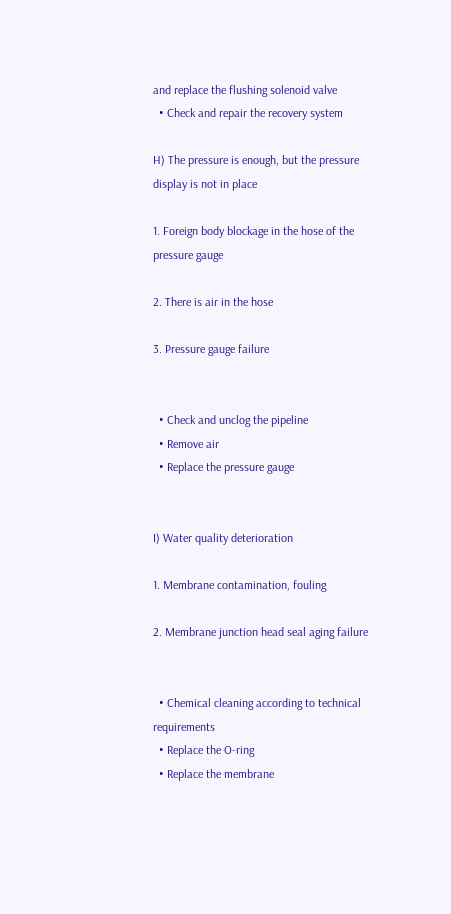and replace the flushing solenoid valve
  • Check and repair the recovery system

H) The pressure is enough, but the pressure display is not in place

1. Foreign body blockage in the hose of the pressure gauge

2. There is air in the hose

3. Pressure gauge failure


  • Check and unclog the pipeline
  • Remove air
  • Replace the pressure gauge


I) Water quality deterioration

1. Membrane contamination, fouling

2. Membrane junction head seal aging failure


  • Chemical cleaning according to technical requirements
  • Replace the O-ring
  • Replace the membrane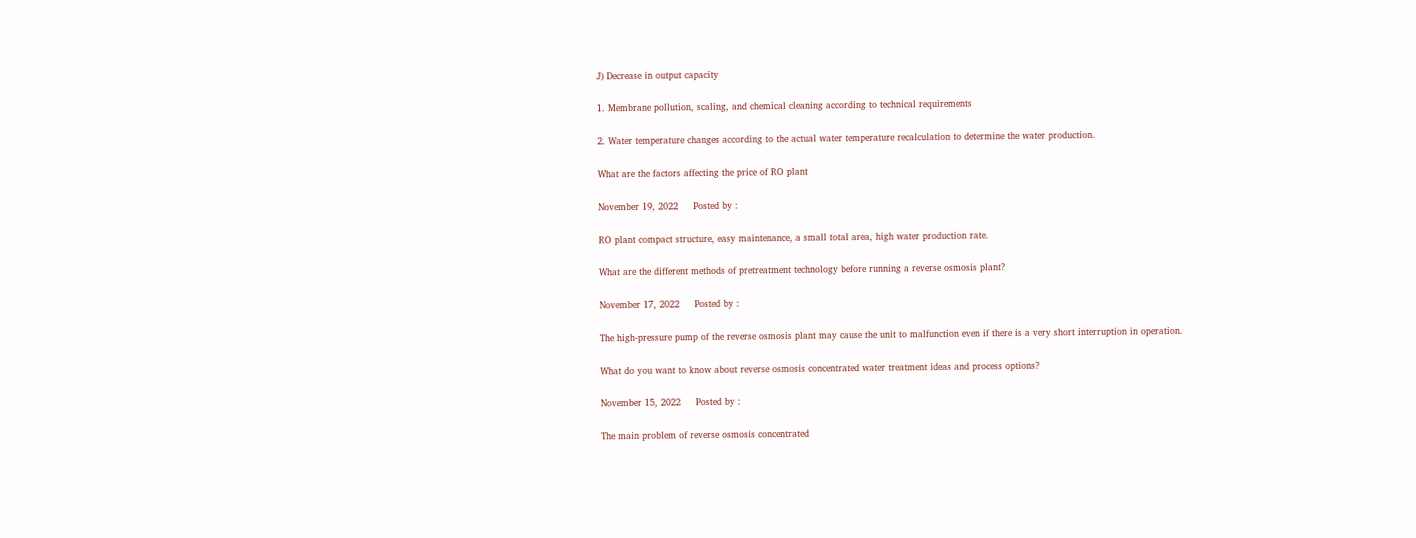J) Decrease in output capacity

1. Membrane pollution, scaling, and chemical cleaning according to technical requirements

2. Water temperature changes according to the actual water temperature recalculation to determine the water production.

What are the factors affecting the price of RO plant

November 19, 2022     Posted by :

RO plant compact structure, easy maintenance, a small total area, high water production rate.

What are the different methods of pretreatment technology before running a reverse osmosis plant?

November 17, 2022     Posted by :

The high-pressure pump of the reverse osmosis plant may cause the unit to malfunction even if there is a very short interruption in operation.

What do you want to know about reverse osmosis concentrated water treatment ideas and process options?

November 15, 2022     Posted by :

The main problem of reverse osmosis concentrated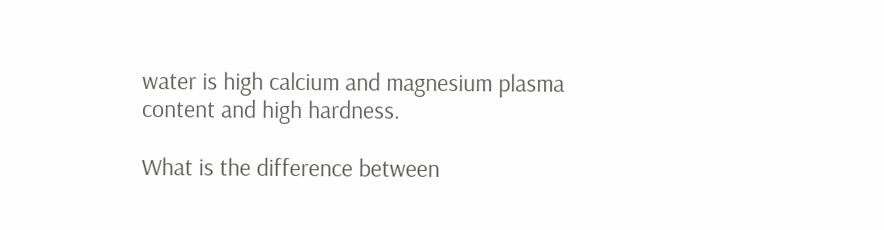water is high calcium and magnesium plasma content and high hardness.

What is the difference between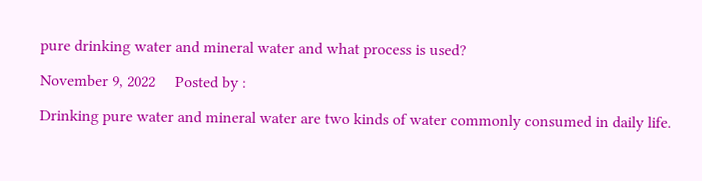pure drinking water and mineral water and what process is used?

November 9, 2022     Posted by :

Drinking pure water and mineral water are two kinds of water commonly consumed in daily life.